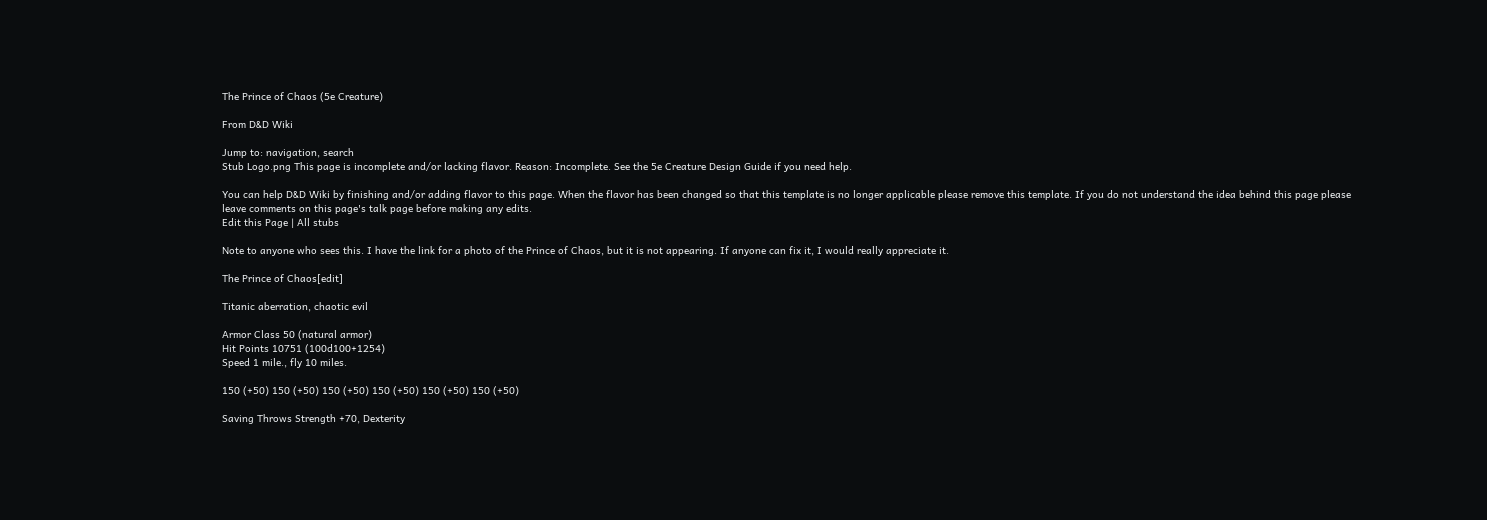The Prince of Chaos (5e Creature)

From D&D Wiki

Jump to: navigation, search
Stub Logo.png This page is incomplete and/or lacking flavor. Reason: Incomplete. See the 5e Creature Design Guide if you need help.

You can help D&D Wiki by finishing and/or adding flavor to this page. When the flavor has been changed so that this template is no longer applicable please remove this template. If you do not understand the idea behind this page please leave comments on this page's talk page before making any edits.
Edit this Page | All stubs

Note to anyone who sees this. I have the link for a photo of the Prince of Chaos, but it is not appearing. If anyone can fix it, I would really appreciate it.

The Prince of Chaos[edit]

Titanic aberration, chaotic evil

Armor Class 50 (natural armor)
Hit Points 10751 (100d100+1254)
Speed 1 mile., fly 10 miles.

150 (+50) 150 (+50) 150 (+50) 150 (+50) 150 (+50) 150 (+50)

Saving Throws Strength +70, Dexterity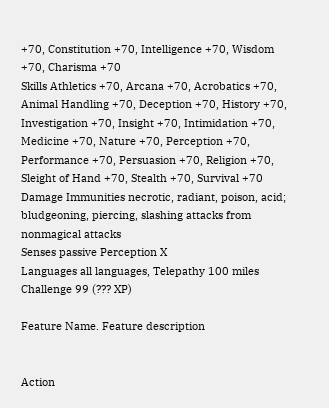+70, Constitution +70, Intelligence +70, Wisdom +70, Charisma +70
Skills Athletics +70, Arcana +70, Acrobatics +70, Animal Handling +70, Deception +70, History +70, Investigation +70, Insight +70, Intimidation +70, Medicine +70, Nature +70, Perception +70, Performance +70, Persuasion +70, Religion +70, Sleight of Hand +70, Stealth +70, Survival +70
Damage Immunities necrotic, radiant, poison, acid; bludgeoning, piercing, slashing attacks from nonmagical attacks
Senses passive Perception X
Languages all languages, Telepathy 100 miles
Challenge 99 (??? XP)

Feature Name. Feature description


Action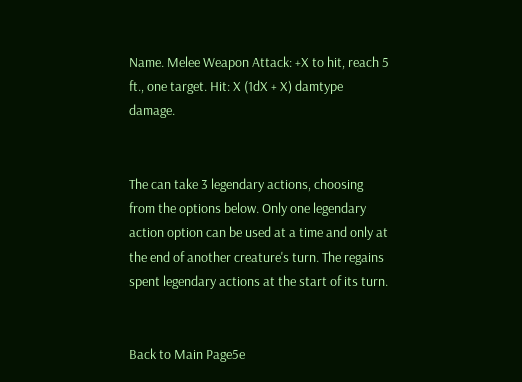Name. Melee Weapon Attack: +X to hit, reach 5 ft., one target. Hit: X (1dX + X) damtype damage.


The can take 3 legendary actions, choosing from the options below. Only one legendary action option can be used at a time and only at the end of another creature's turn. The regains spent legendary actions at the start of its turn.


Back to Main Page5e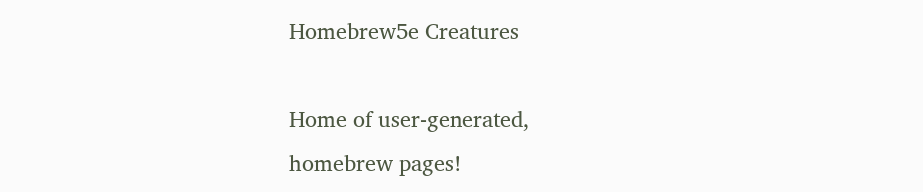Homebrew5e Creatures

Home of user-generated,
homebrew pages!